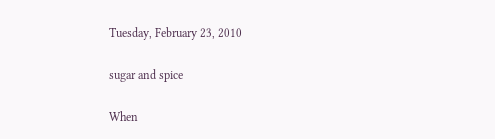Tuesday, February 23, 2010

sugar and spice

When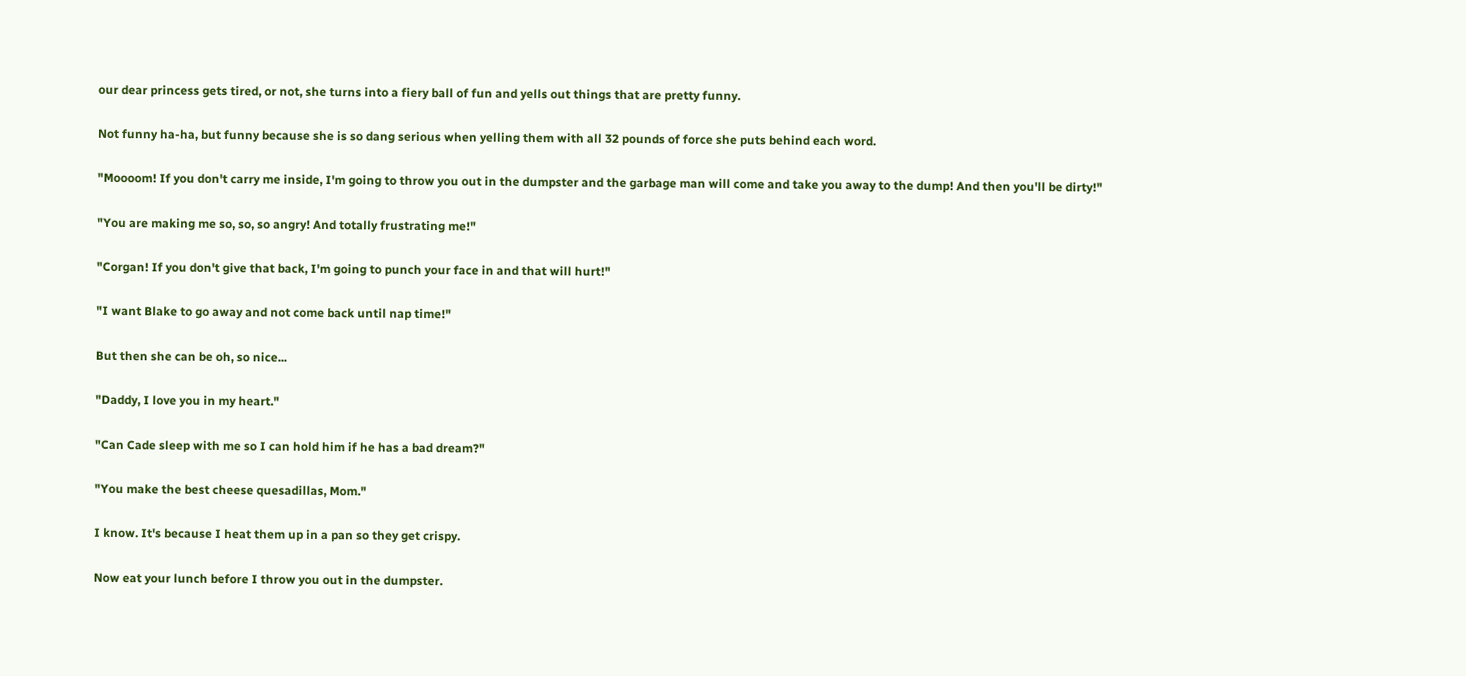our dear princess gets tired, or not, she turns into a fiery ball of fun and yells out things that are pretty funny.

Not funny ha-ha, but funny because she is so dang serious when yelling them with all 32 pounds of force she puts behind each word.

"Moooom! If you don't carry me inside, I'm going to throw you out in the dumpster and the garbage man will come and take you away to the dump! And then you'll be dirty!"

"You are making me so, so, so angry! And totally frustrating me!"

"Corgan! If you don't give that back, I'm going to punch your face in and that will hurt!"

"I want Blake to go away and not come back until nap time!"

But then she can be oh, so nice...

"Daddy, I love you in my heart."

"Can Cade sleep with me so I can hold him if he has a bad dream?"

"You make the best cheese quesadillas, Mom."

I know. It's because I heat them up in a pan so they get crispy.

Now eat your lunch before I throw you out in the dumpster.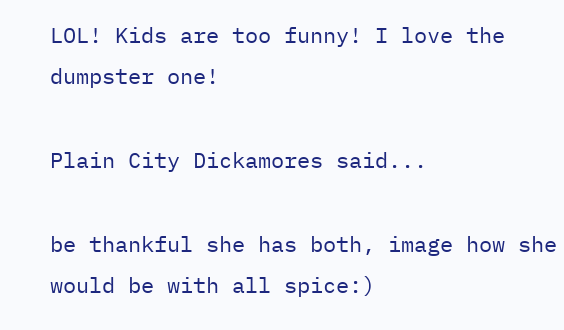LOL! Kids are too funny! I love the dumpster one!

Plain City Dickamores said...

be thankful she has both, image how she would be with all spice:)